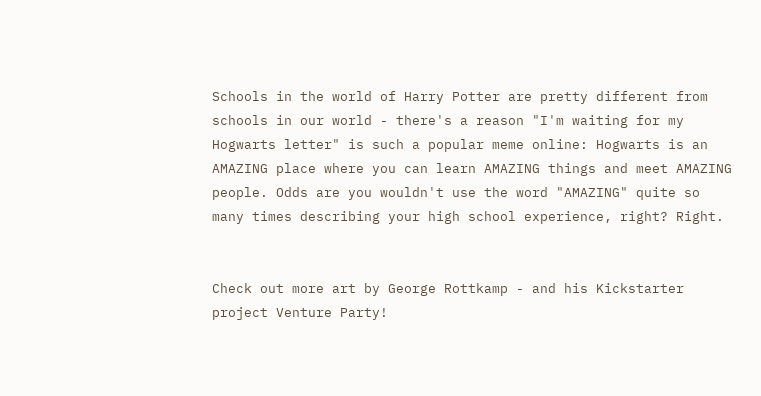Schools in the world of Harry Potter are pretty different from schools in our world - there's a reason "I'm waiting for my Hogwarts letter" is such a popular meme online: Hogwarts is an AMAZING place where you can learn AMAZING things and meet AMAZING people. Odds are you wouldn't use the word "AMAZING" quite so many times describing your high school experience, right? Right.


Check out more art by George Rottkamp - and his Kickstarter project Venture Party!